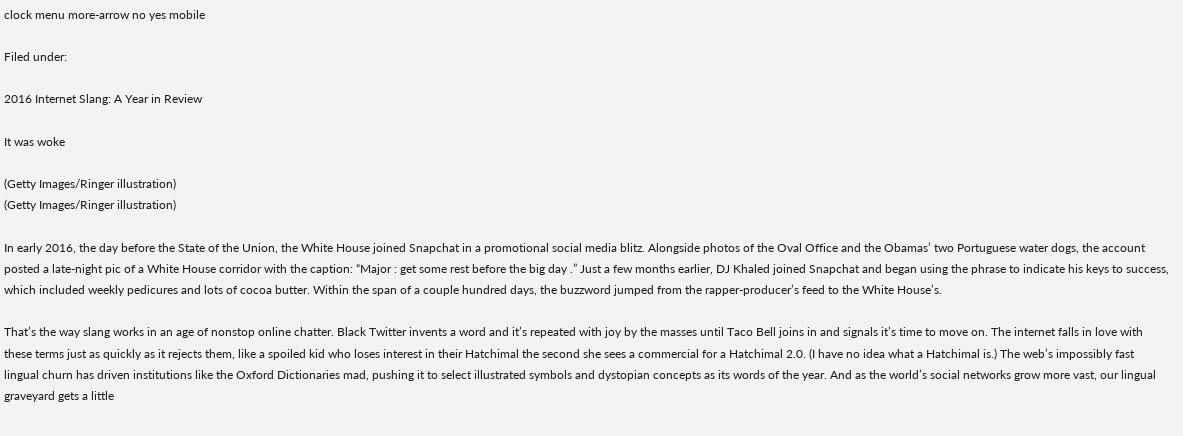clock menu more-arrow no yes mobile

Filed under:

2016 Internet Slang: A Year in Review

It was woke

(Getty Images/Ringer illustration)
(Getty Images/Ringer illustration)

In early 2016, the day before the State of the Union, the White House joined Snapchat in a promotional social media blitz. Alongside photos of the Oval Office and the Obamas’ two Portuguese water dogs, the account posted a late-night pic of a White House corridor with the caption: “Major : get some rest before the big day .” Just a few months earlier, DJ Khaled joined Snapchat and began using the phrase to indicate his keys to success, which included weekly pedicures and lots of cocoa butter. Within the span of a couple hundred days, the buzzword jumped from the rapper-producer’s feed to the White House’s.

That’s the way slang works in an age of nonstop online chatter. Black Twitter invents a word and it’s repeated with joy by the masses until Taco Bell joins in and signals it’s time to move on. The internet falls in love with these terms just as quickly as it rejects them, like a spoiled kid who loses interest in their Hatchimal the second she sees a commercial for a Hatchimal 2.0. (I have no idea what a Hatchimal is.) The web’s impossibly fast lingual churn has driven institutions like the Oxford Dictionaries mad, pushing it to select illustrated symbols and dystopian concepts as its words of the year. And as the world’s social networks grow more vast, our lingual graveyard gets a little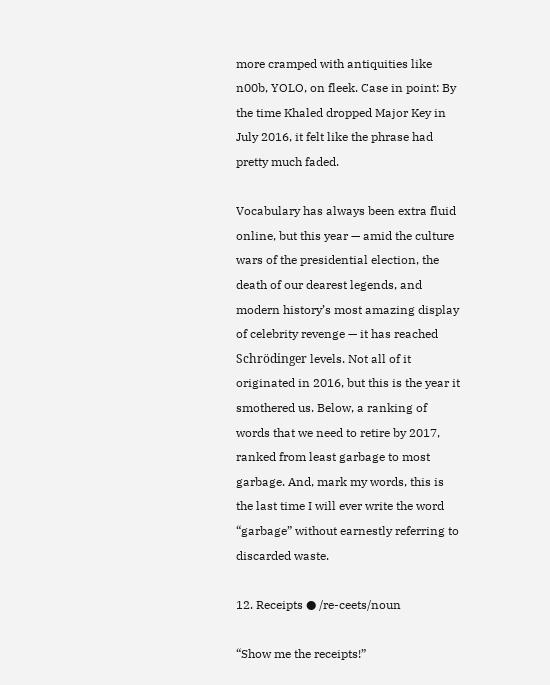more cramped with antiquities like n00b, YOLO, on fleek. Case in point: By the time Khaled dropped Major Key in July 2016, it felt like the phrase had pretty much faded.

Vocabulary has always been extra fluid online, but this year — amid the culture wars of the presidential election, the death of our dearest legends, and modern history’s most amazing display of celebrity revenge — it has reached Schrödinger levels. Not all of it originated in 2016, but this is the year it smothered us. Below, a ranking of words that we need to retire by 2017, ranked from least garbage to most garbage. And, mark my words, this is the last time I will ever write the word “garbage” without earnestly referring to discarded waste.

12. Receipts ● /re-ceets/noun

“Show me the receipts!”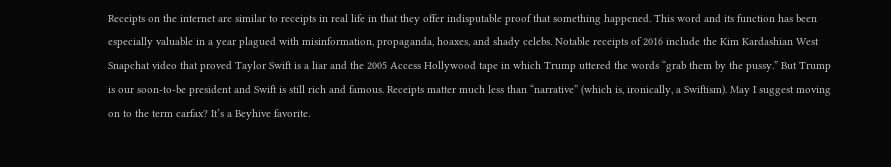Receipts on the internet are similar to receipts in real life in that they offer indisputable proof that something happened. This word and its function has been especially valuable in a year plagued with misinformation, propaganda, hoaxes, and shady celebs. Notable receipts of 2016 include the Kim Kardashian West Snapchat video that proved Taylor Swift is a liar and the 2005 Access Hollywood tape in which Trump uttered the words “grab them by the pussy.” But Trump is our soon-to-be president and Swift is still rich and famous. Receipts matter much less than “narrative” (which is, ironically, a Swiftism). May I suggest moving on to the term carfax? It’s a Beyhive favorite.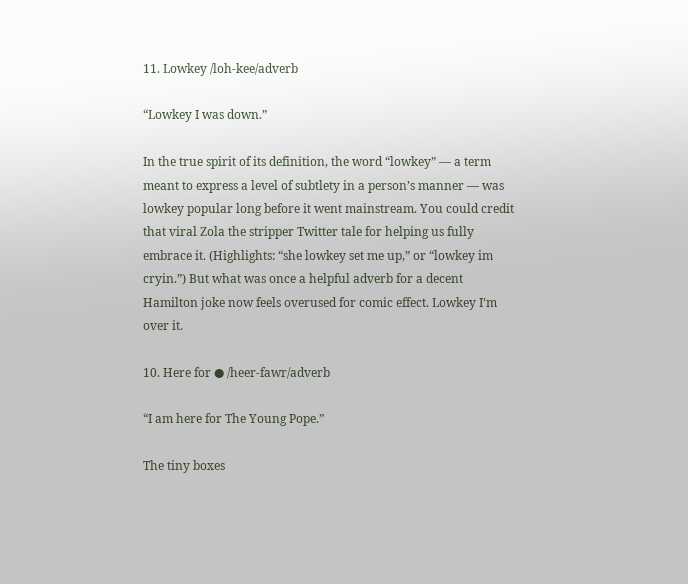11. Lowkey /loh-kee/adverb

“Lowkey I was down.”

In the true spirit of its definition, the word “lowkey” — a term meant to express a level of subtlety in a person’s manner — was lowkey popular long before it went mainstream. You could credit that viral Zola the stripper Twitter tale for helping us fully embrace it. (Highlights: “she lowkey set me up,” or “lowkey im cryin.”) But what was once a helpful adverb for a decent Hamilton joke now feels overused for comic effect. Lowkey I’m over it.

10. Here for ● /heer-fawr/adverb

“I am here for The Young Pope.”

The tiny boxes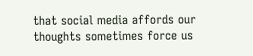that social media affords our thoughts sometimes force us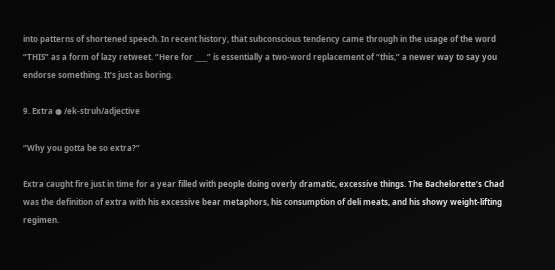into patterns of shortened speech. In recent history, that subconscious tendency came through in the usage of the word “THIS” as a form of lazy retweet. “Here for ____” is essentially a two-word replacement of “this,” a newer way to say you endorse something. It’s just as boring.

9. Extra ● /ek-struh/adjective

“Why you gotta be so extra?”

Extra caught fire just in time for a year filled with people doing overly dramatic, excessive things. The Bachelorette’s Chad was the definition of extra with his excessive bear metaphors, his consumption of deli meats, and his showy weight-lifting regimen.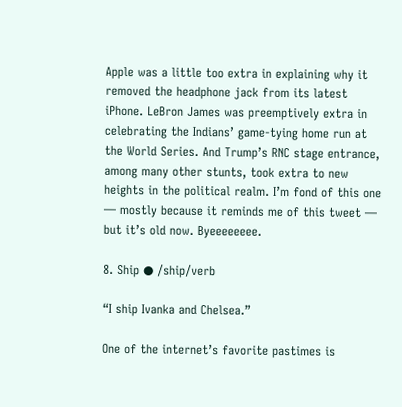Apple was a little too extra in explaining why it removed the headphone jack from its latest iPhone. LeBron James was preemptively extra in celebrating the Indians’ game-tying home run at the World Series. And Trump’s RNC stage entrance, among many other stunts, took extra to new heights in the political realm. I’m fond of this one — mostly because it reminds me of this tweet — but it’s old now. Byeeeeeeee.

8. Ship ● /ship/verb

“I ship Ivanka and Chelsea.”

One of the internet’s favorite pastimes is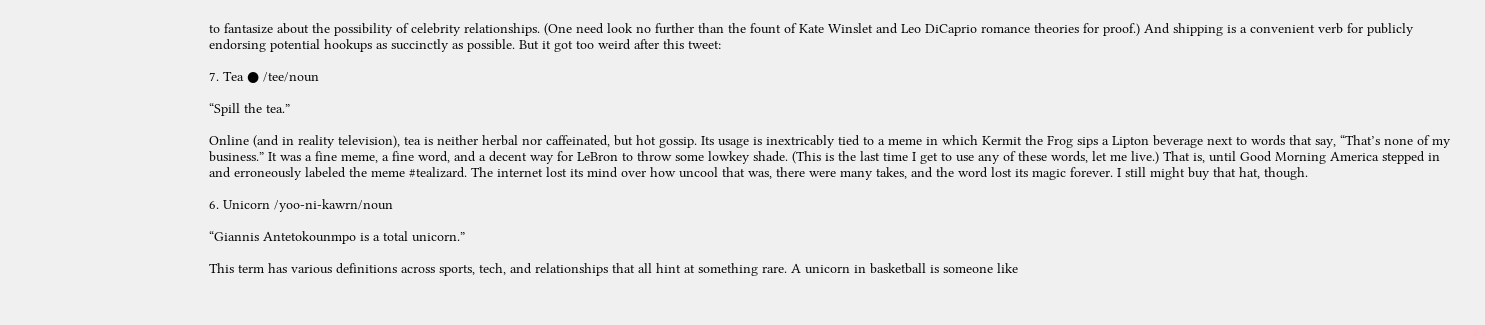to fantasize about the possibility of celebrity relationships. (One need look no further than the fount of Kate Winslet and Leo DiCaprio romance theories for proof.) And shipping is a convenient verb for publicly endorsing potential hookups as succinctly as possible. But it got too weird after this tweet:

7. Tea ● /tee/noun

“Spill the tea.”

Online (and in reality television), tea is neither herbal nor caffeinated, but hot gossip. Its usage is inextricably tied to a meme in which Kermit the Frog sips a Lipton beverage next to words that say, “That’s none of my business.” It was a fine meme, a fine word, and a decent way for LeBron to throw some lowkey shade. (This is the last time I get to use any of these words, let me live.) That is, until Good Morning America stepped in and erroneously labeled the meme #tealizard. The internet lost its mind over how uncool that was, there were many takes, and the word lost its magic forever. I still might buy that hat, though.

6. Unicorn /yoo-ni-kawrn/noun

“Giannis Antetokounmpo is a total unicorn.”

This term has various definitions across sports, tech, and relationships that all hint at something rare. A unicorn in basketball is someone like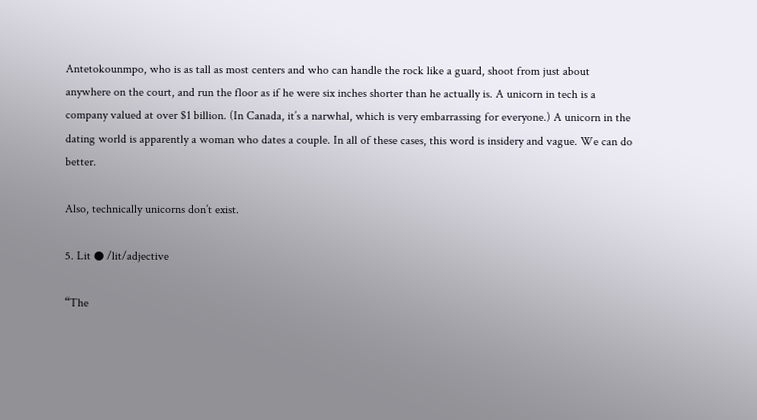Antetokounmpo, who is as tall as most centers and who can handle the rock like a guard, shoot from just about anywhere on the court, and run the floor as if he were six inches shorter than he actually is. A unicorn in tech is a company valued at over $1 billion. (In Canada, it’s a narwhal, which is very embarrassing for everyone.) A unicorn in the dating world is apparently a woman who dates a couple. In all of these cases, this word is insidery and vague. We can do better.

Also, technically unicorns don’t exist.

5. Lit ● /lit/adjective

“The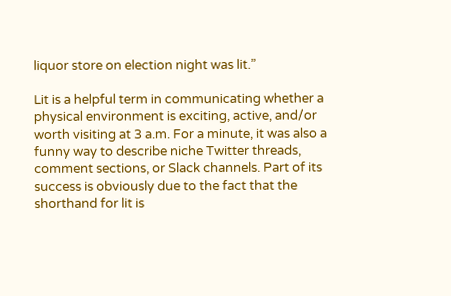liquor store on election night was lit.”

Lit is a helpful term in communicating whether a physical environment is exciting, active, and/or worth visiting at 3 a.m. For a minute, it was also a funny way to describe niche Twitter threads, comment sections, or Slack channels. Part of its success is obviously due to the fact that the shorthand for lit is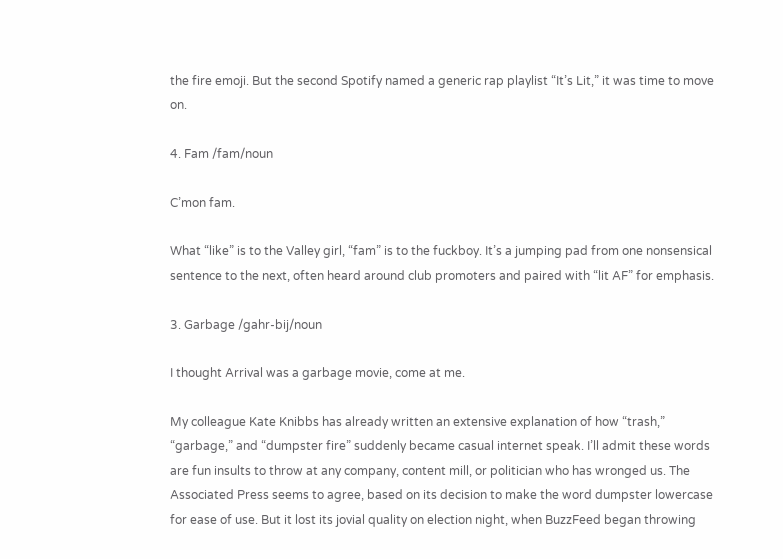the fire emoji. But the second Spotify named a generic rap playlist “It’s Lit,” it was time to move on.

4. Fam /fam/noun

C’mon fam.

What “like” is to the Valley girl, “fam” is to the fuckboy. It’s a jumping pad from one nonsensical sentence to the next, often heard around club promoters and paired with “lit AF” for emphasis.

3. Garbage /gahr-bij/noun

I thought Arrival was a garbage movie, come at me.

My colleague Kate Knibbs has already written an extensive explanation of how “trash,” “garbage,” and “dumpster fire” suddenly became casual internet speak. I’ll admit these words are fun insults to throw at any company, content mill, or politician who has wronged us. The Associated Press seems to agree, based on its decision to make the word dumpster lowercase for ease of use. But it lost its jovial quality on election night, when BuzzFeed began throwing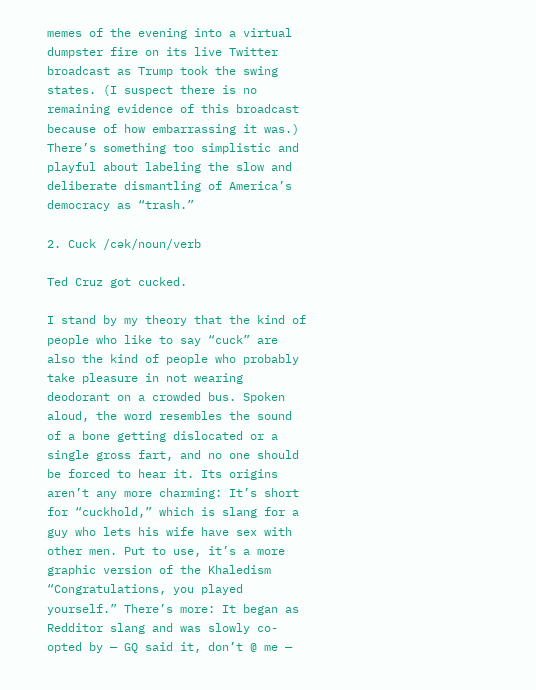memes of the evening into a virtual dumpster fire on its live Twitter broadcast as Trump took the swing states. (I suspect there is no remaining evidence of this broadcast because of how embarrassing it was.) There’s something too simplistic and playful about labeling the slow and deliberate dismantling of America’s democracy as “trash.”

2. Cuck /cək/noun/verb

Ted Cruz got cucked.

I stand by my theory that the kind of people who like to say “cuck” are also the kind of people who probably take pleasure in not wearing deodorant on a crowded bus. Spoken aloud, the word resembles the sound of a bone getting dislocated or a single gross fart, and no one should be forced to hear it. Its origins aren’t any more charming: It’s short for “cuckhold,” which is slang for a guy who lets his wife have sex with other men. Put to use, it’s a more graphic version of the Khaledism “Congratulations, you played yourself.” There’s more: It began as Redditor slang and was slowly co-opted by — GQ said it, don’t @ me —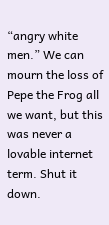“angry white men.” We can mourn the loss of Pepe the Frog all we want, but this was never a lovable internet term. Shut it down.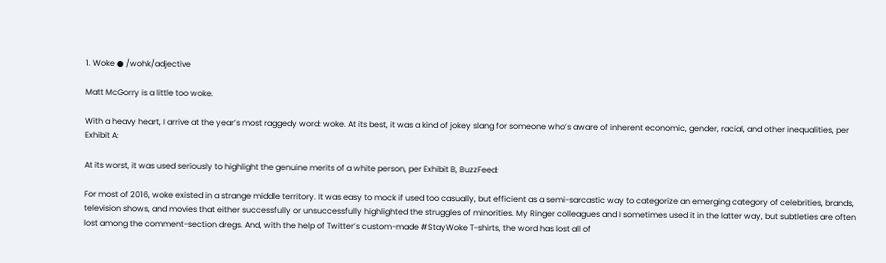1. Woke ● /wohk/adjective

Matt McGorry is a little too woke.

With a heavy heart, I arrive at the year’s most raggedy word: woke. At its best, it was a kind of jokey slang for someone who’s aware of inherent economic, gender, racial, and other inequalities, per Exhibit A:

At its worst, it was used seriously to highlight the genuine merits of a white person, per Exhibit B, BuzzFeed:

For most of 2016, woke existed in a strange middle territory. It was easy to mock if used too casually, but efficient as a semi-sarcastic way to categorize an emerging category of celebrities, brands, television shows, and movies that either successfully or unsuccessfully highlighted the struggles of minorities. My Ringer colleagues and I sometimes used it in the latter way, but subtleties are often lost among the comment-section dregs. And, with the help of Twitter’s custom-made #StayWoke T-shirts, the word has lost all of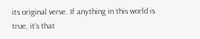its original verve. If anything in this world is true, it’s that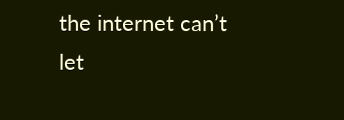the internet can’t let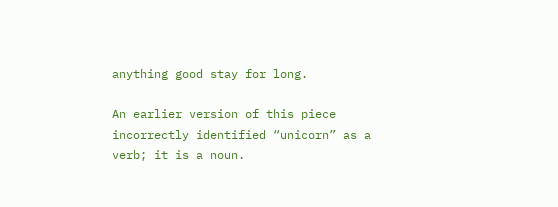anything good stay for long.

An earlier version of this piece incorrectly identified “unicorn” as a verb; it is a noun.